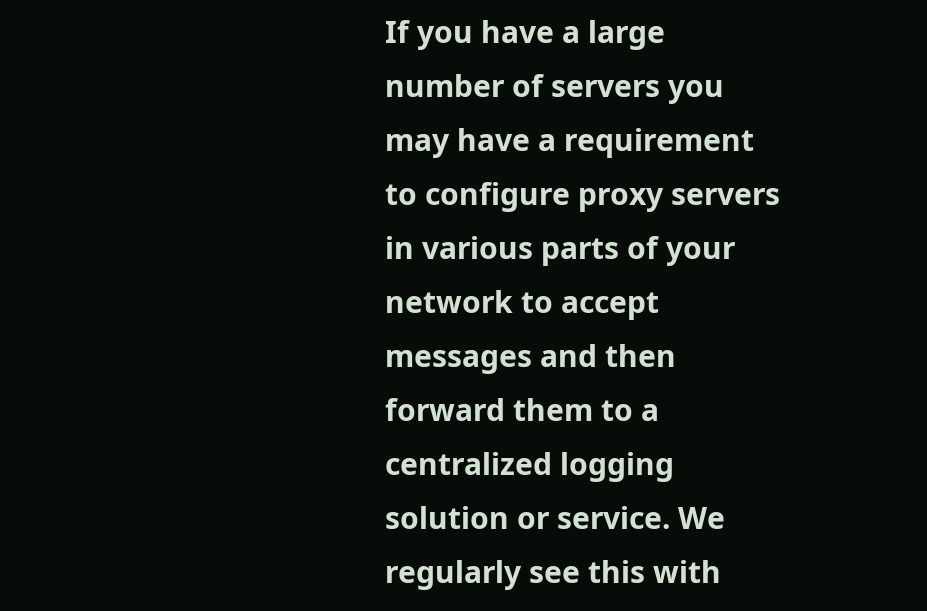If you have a large number of servers you may have a requirement to configure proxy servers in various parts of your network to accept messages and then forward them to a centralized logging solution or service. We regularly see this with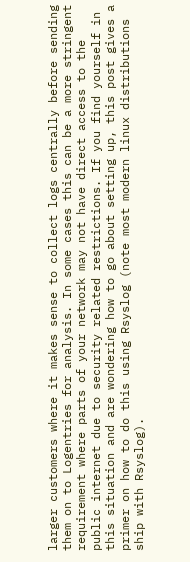larger customers where it makes sense to collect logs centrally before sending them on to Logentries for analysis. In some cases this can be a more stringent requirement where parts of your network may not have direct access to the public internet due to security related restrictions. If you find yourself in this situation and are wondering how to go about setting up, this post gives a primer on how to do this using Rsyslog (note most modern linux distributions ship with Rsyslog).